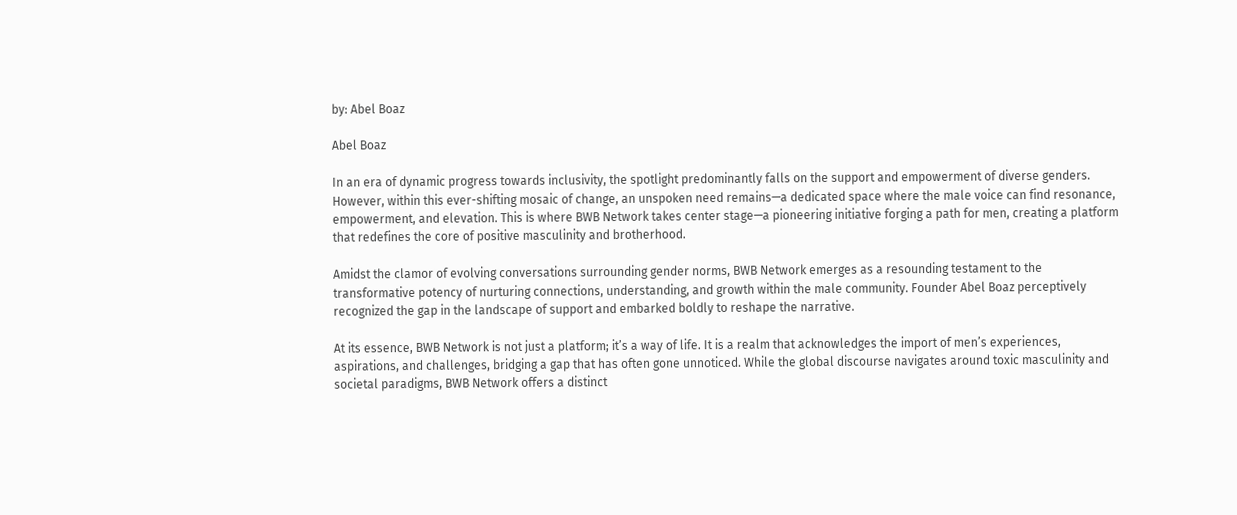by: Abel Boaz

Abel Boaz

In an era of dynamic progress towards inclusivity, the spotlight predominantly falls on the support and empowerment of diverse genders. However, within this ever-shifting mosaic of change, an unspoken need remains—a dedicated space where the male voice can find resonance, empowerment, and elevation. This is where BWB Network takes center stage—a pioneering initiative forging a path for men, creating a platform that redefines the core of positive masculinity and brotherhood.

Amidst the clamor of evolving conversations surrounding gender norms, BWB Network emerges as a resounding testament to the transformative potency of nurturing connections, understanding, and growth within the male community. Founder Abel Boaz perceptively recognized the gap in the landscape of support and embarked boldly to reshape the narrative.

At its essence, BWB Network is not just a platform; it’s a way of life. It is a realm that acknowledges the import of men’s experiences, aspirations, and challenges, bridging a gap that has often gone unnoticed. While the global discourse navigates around toxic masculinity and societal paradigms, BWB Network offers a distinct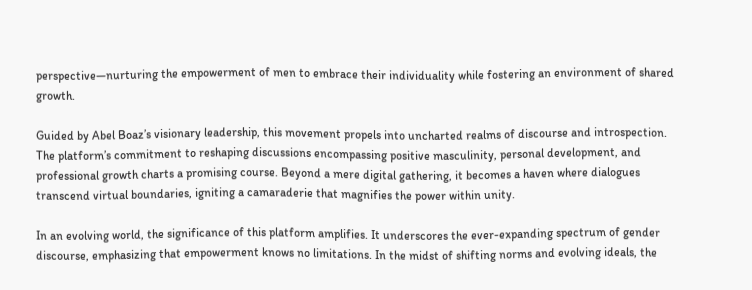perspective—nurturing the empowerment of men to embrace their individuality while fostering an environment of shared growth.

Guided by Abel Boaz’s visionary leadership, this movement propels into uncharted realms of discourse and introspection. The platform’s commitment to reshaping discussions encompassing positive masculinity, personal development, and professional growth charts a promising course. Beyond a mere digital gathering, it becomes a haven where dialogues transcend virtual boundaries, igniting a camaraderie that magnifies the power within unity.

In an evolving world, the significance of this platform amplifies. It underscores the ever-expanding spectrum of gender discourse, emphasizing that empowerment knows no limitations. In the midst of shifting norms and evolving ideals, the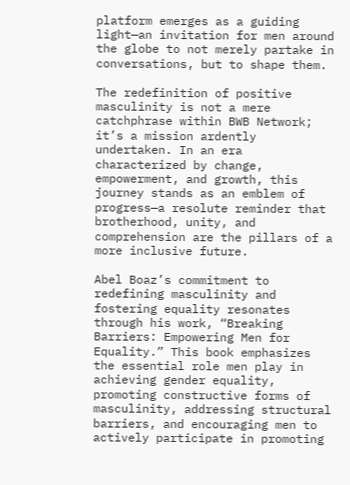platform emerges as a guiding light—an invitation for men around the globe to not merely partake in conversations, but to shape them.

The redefinition of positive masculinity is not a mere catchphrase within BWB Network; it’s a mission ardently undertaken. In an era characterized by change, empowerment, and growth, this journey stands as an emblem of progress—a resolute reminder that brotherhood, unity, and comprehension are the pillars of a more inclusive future.

Abel Boaz’s commitment to redefining masculinity and fostering equality resonates through his work, “Breaking Barriers: Empowering Men for Equality.” This book emphasizes the essential role men play in achieving gender equality, promoting constructive forms of masculinity, addressing structural barriers, and encouraging men to actively participate in promoting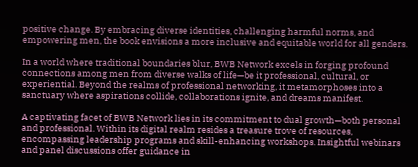positive change. By embracing diverse identities, challenging harmful norms, and empowering men, the book envisions a more inclusive and equitable world for all genders.

In a world where traditional boundaries blur, BWB Network excels in forging profound connections among men from diverse walks of life—be it professional, cultural, or experiential. Beyond the realms of professional networking, it metamorphoses into a sanctuary where aspirations collide, collaborations ignite, and dreams manifest.

A captivating facet of BWB Network lies in its commitment to dual growth—both personal and professional. Within its digital realm resides a treasure trove of resources, encompassing leadership programs and skill-enhancing workshops. Insightful webinars and panel discussions offer guidance in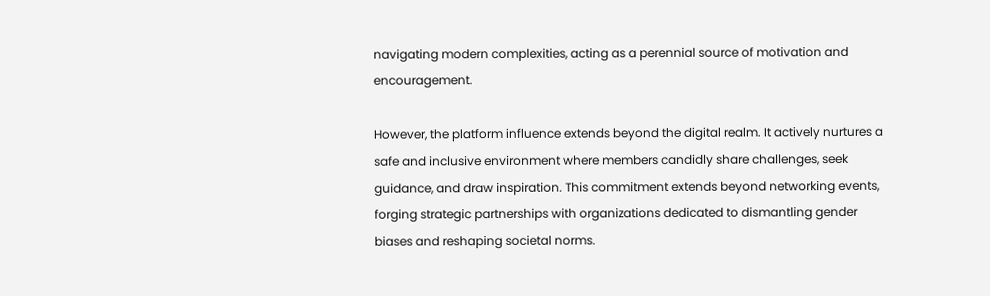navigating modern complexities, acting as a perennial source of motivation and encouragement.

However, the platform influence extends beyond the digital realm. It actively nurtures a safe and inclusive environment where members candidly share challenges, seek guidance, and draw inspiration. This commitment extends beyond networking events, forging strategic partnerships with organizations dedicated to dismantling gender biases and reshaping societal norms.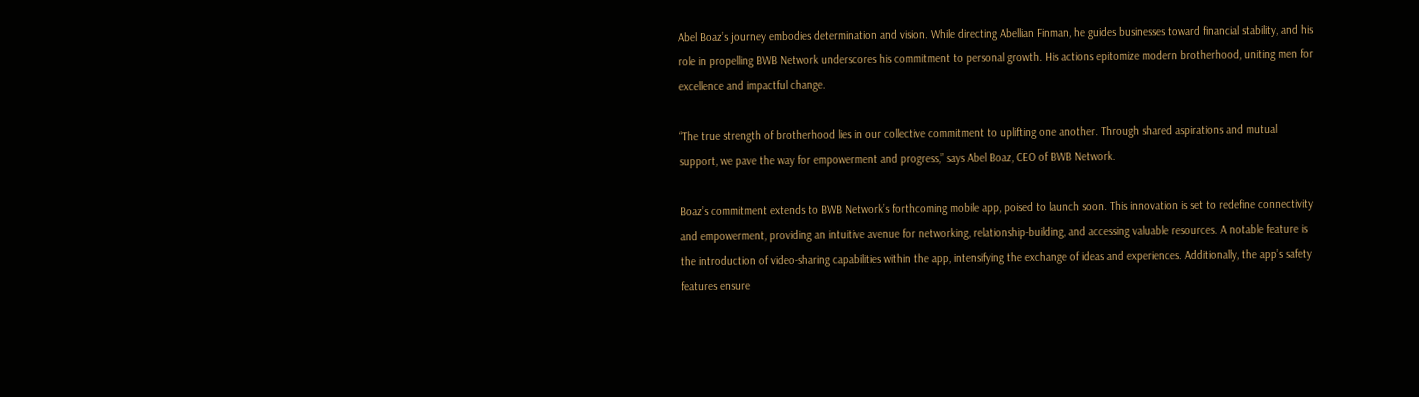Abel Boaz’s journey embodies determination and vision. While directing Abellian Finman, he guides businesses toward financial stability, and his role in propelling BWB Network underscores his commitment to personal growth. His actions epitomize modern brotherhood, uniting men for excellence and impactful change.

“The true strength of brotherhood lies in our collective commitment to uplifting one another. Through shared aspirations and mutual support, we pave the way for empowerment and progress,” says Abel Boaz, CEO of BWB Network.

Boaz’s commitment extends to BWB Network’s forthcoming mobile app, poised to launch soon. This innovation is set to redefine connectivity and empowerment, providing an intuitive avenue for networking, relationship-building, and accessing valuable resources. A notable feature is the introduction of video-sharing capabilities within the app, intensifying the exchange of ideas and experiences. Additionally, the app’s safety features ensure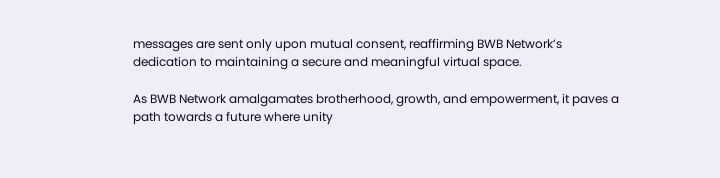messages are sent only upon mutual consent, reaffirming BWB Network’s dedication to maintaining a secure and meaningful virtual space.

As BWB Network amalgamates brotherhood, growth, and empowerment, it paves a path towards a future where unity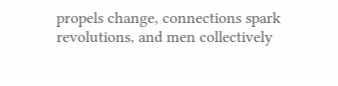propels change, connections spark revolutions, and men collectively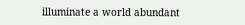illuminate a world abundant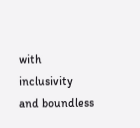with inclusivity and boundless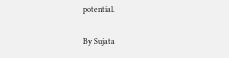potential.

By Sujata